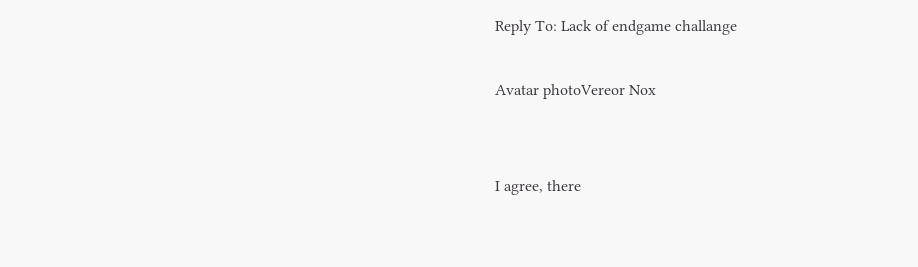Reply To: Lack of endgame challange

Avatar photoVereor Nox


I agree, there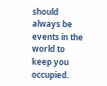should always be events in the world to keep you occupied.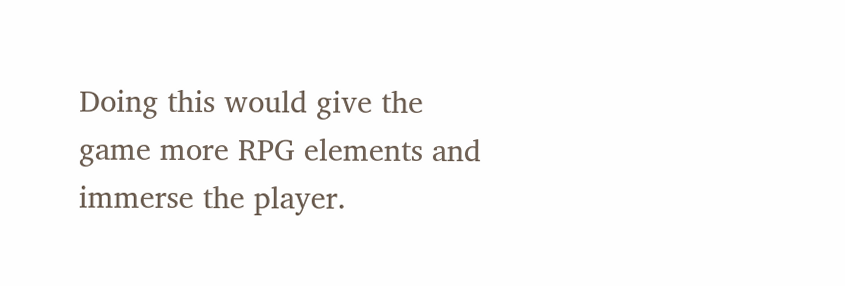Doing this would give the game more RPG elements and immerse the player.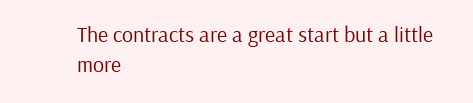The contracts are a great start but a little more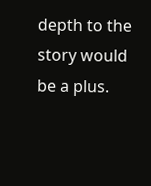depth to the story would be a plus.